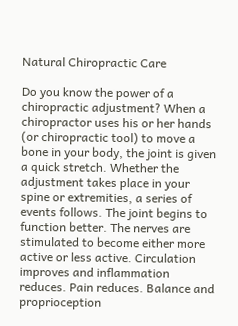Natural Chiropractic Care

Do you know the power of a chiropractic adjustment? When a chiropractor uses his or her hands (or chiropractic tool) to move a bone in your body, the joint is given a quick stretch. Whether the adjustment takes place in your spine or extremities, a series of events follows. The joint begins to function better. The nerves are stimulated to become either more active or less active. Circulation improves and inflammation reduces. Pain reduces. Balance and proprioception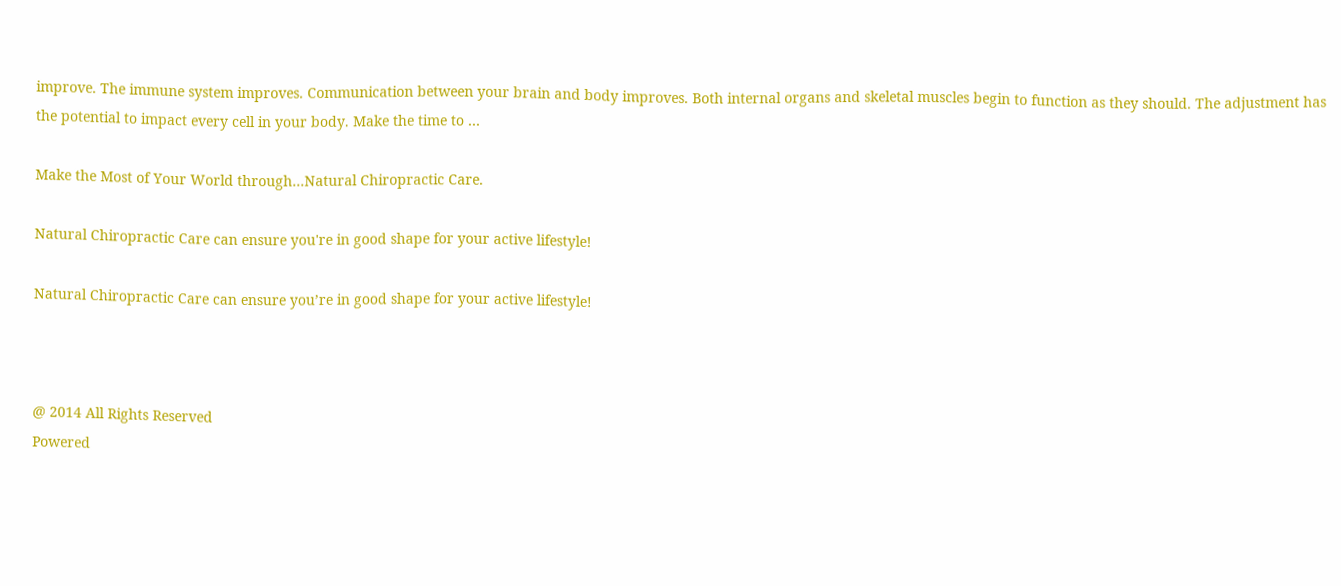improve. The immune system improves. Communication between your brain and body improves. Both internal organs and skeletal muscles begin to function as they should. The adjustment has the potential to impact every cell in your body. Make the time to …

Make the Most of Your World through…Natural Chiropractic Care.

Natural Chiropractic Care can ensure you're in good shape for your active lifestyle!

Natural Chiropractic Care can ensure you’re in good shape for your active lifestyle!



@ 2014 All Rights Reserved
Powered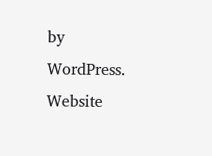by WordPress. Website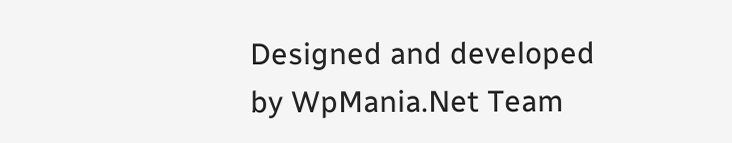Designed and developed by WpMania.Net Team